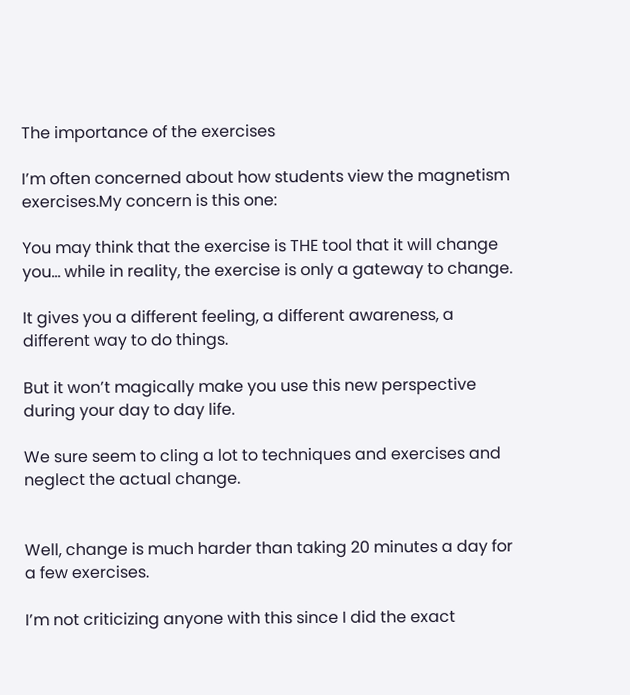The importance of the exercises

I’m often concerned about how students view the magnetism exercises.My concern is this one:

You may think that the exercise is THE tool that it will change you… while in reality, the exercise is only a gateway to change.

It gives you a different feeling, a different awareness, a different way to do things.

But it won’t magically make you use this new perspective during your day to day life.

We sure seem to cling a lot to techniques and exercises and neglect the actual change.


Well, change is much harder than taking 20 minutes a day for a few exercises.

I’m not criticizing anyone with this since I did the exact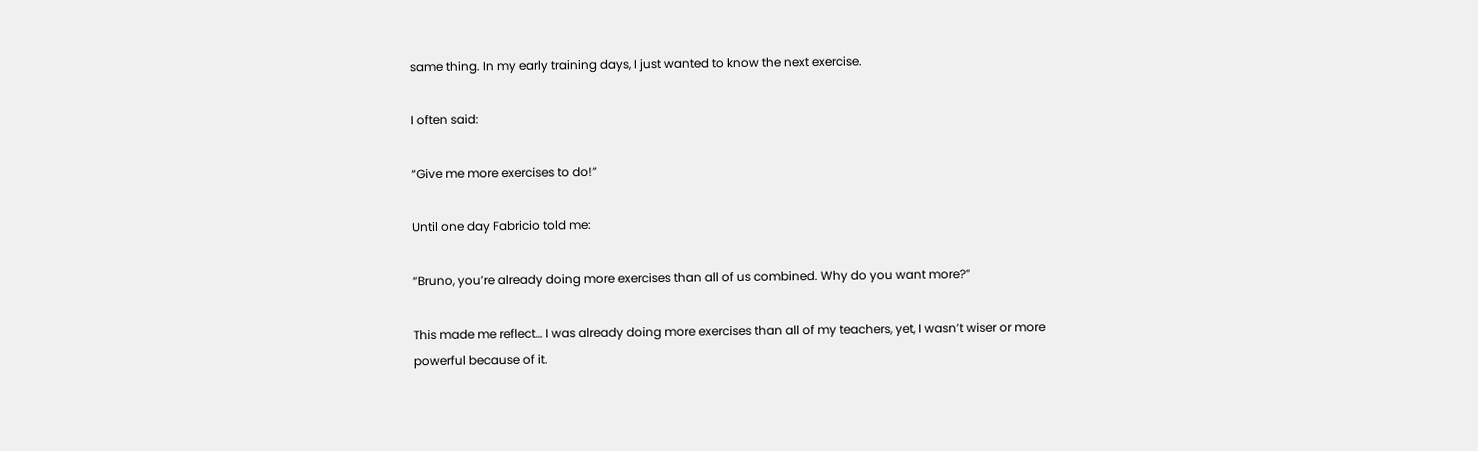same thing. In my early training days, I just wanted to know the next exercise.

I often said:

“Give me more exercises to do!”

Until one day Fabricio told me:

“Bruno, you’re already doing more exercises than all of us combined. Why do you want more?”

This made me reflect… I was already doing more exercises than all of my teachers, yet, I wasn’t wiser or more powerful because of it.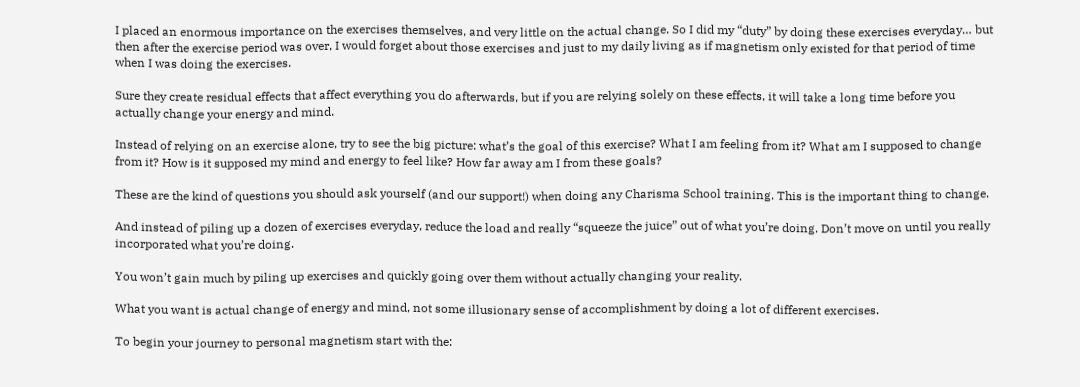I placed an enormous importance on the exercises themselves, and very little on the actual change. So I did my “duty” by doing these exercises everyday… but then after the exercise period was over, I would forget about those exercises and just to my daily living as if magnetism only existed for that period of time when I was doing the exercises.

Sure they create residual effects that affect everything you do afterwards, but if you are relying solely on these effects, it will take a long time before you actually change your energy and mind.

Instead of relying on an exercise alone, try to see the big picture: what’s the goal of this exercise? What I am feeling from it? What am I supposed to change from it? How is it supposed my mind and energy to feel like? How far away am I from these goals?

These are the kind of questions you should ask yourself (and our support!) when doing any Charisma School training. This is the important thing to change.

And instead of piling up a dozen of exercises everyday, reduce the load and really “squeeze the juice” out of what you’re doing. Don’t move on until you really incorporated what you’re doing.

You won’t gain much by piling up exercises and quickly going over them without actually changing your reality.

What you want is actual change of energy and mind, not some illusionary sense of accomplishment by doing a lot of different exercises.

To begin your journey to personal magnetism start with the: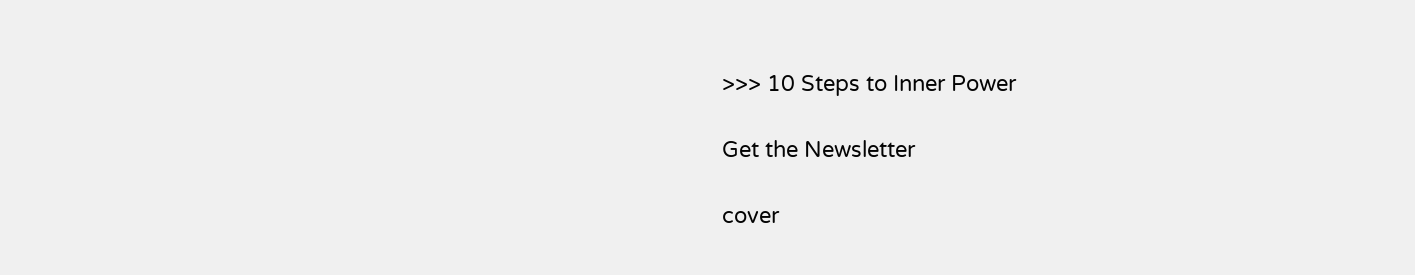>>> 10 Steps to Inner Power

Get the Newsletter

cover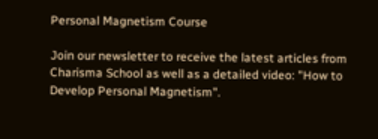Personal Magnetism Course

Join our newsletter to receive the latest articles from Charisma School as well as a detailed video: "How to Develop Personal Magnetism".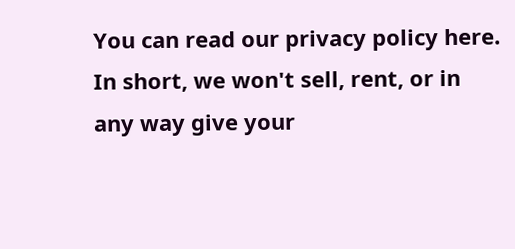You can read our privacy policy here.
In short, we won't sell, rent, or in any way give your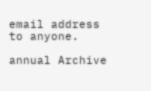email address to anyone.

annual Archive